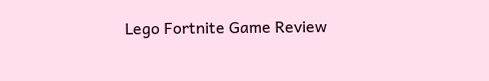Lego Fortnite Game Review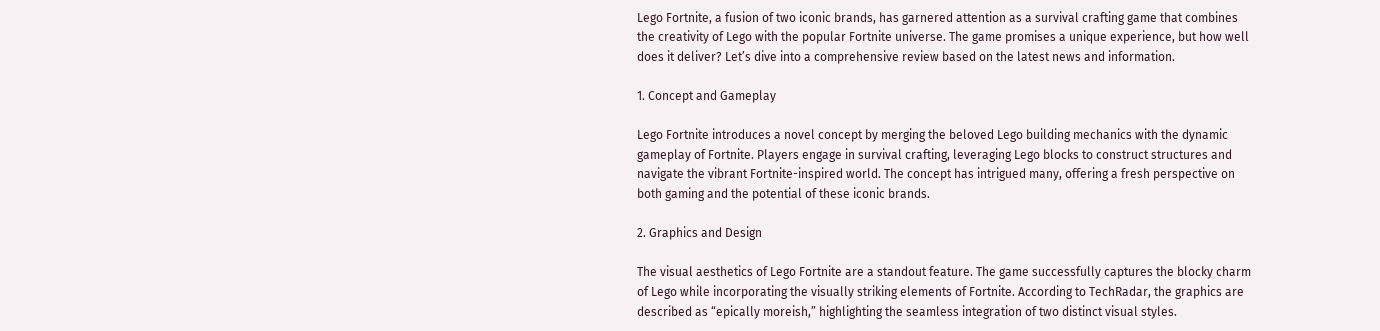Lego Fortnite, a fusion of two iconic brands, has garnered attention as a survival crafting game that combines the creativity of Lego with the popular Fortnite universe. The game promises a unique experience, but how well does it deliver? Let’s dive into a comprehensive review based on the latest news and information.

1. Concept and Gameplay

Lego Fortnite introduces a novel concept by merging the beloved Lego building mechanics with the dynamic gameplay of Fortnite. Players engage in survival crafting, leveraging Lego blocks to construct structures and navigate the vibrant Fortnite-inspired world. The concept has intrigued many, offering a fresh perspective on both gaming and the potential of these iconic brands.

2. Graphics and Design

The visual aesthetics of Lego Fortnite are a standout feature. The game successfully captures the blocky charm of Lego while incorporating the visually striking elements of Fortnite. According to TechRadar, the graphics are described as “epically moreish,” highlighting the seamless integration of two distinct visual styles.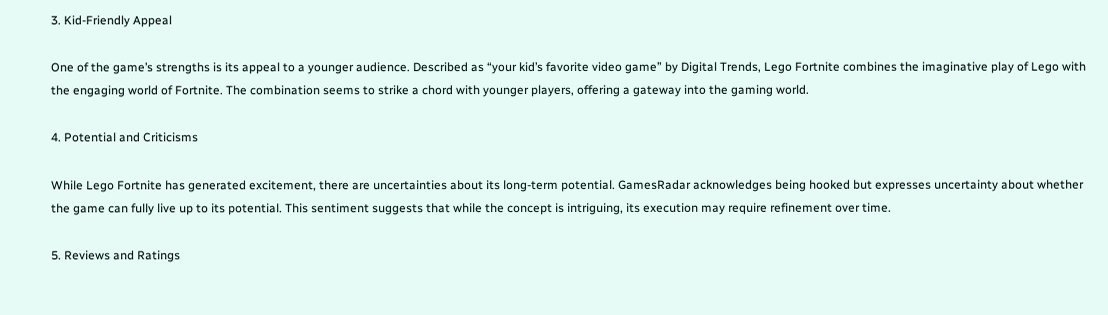3. Kid-Friendly Appeal

One of the game’s strengths is its appeal to a younger audience. Described as “your kid’s favorite video game” by Digital Trends, Lego Fortnite combines the imaginative play of Lego with the engaging world of Fortnite. The combination seems to strike a chord with younger players, offering a gateway into the gaming world.

4. Potential and Criticisms

While Lego Fortnite has generated excitement, there are uncertainties about its long-term potential. GamesRadar acknowledges being hooked but expresses uncertainty about whether the game can fully live up to its potential. This sentiment suggests that while the concept is intriguing, its execution may require refinement over time.

5. Reviews and Ratings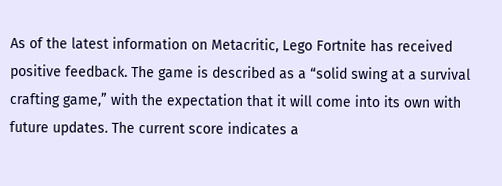As of the latest information on Metacritic, Lego Fortnite has received positive feedback. The game is described as a “solid swing at a survival crafting game,” with the expectation that it will come into its own with future updates. The current score indicates a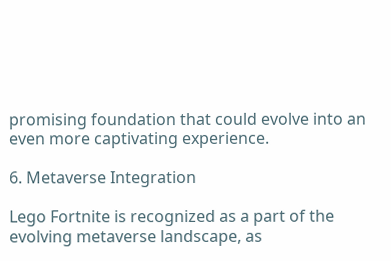promising foundation that could evolve into an even more captivating experience.

6. Metaverse Integration

Lego Fortnite is recognized as a part of the evolving metaverse landscape, as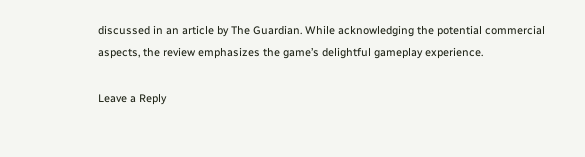discussed in an article by The Guardian. While acknowledging the potential commercial aspects, the review emphasizes the game’s delightful gameplay experience.

Leave a Reply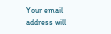Your email address will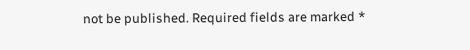not be published. Required fields are marked *